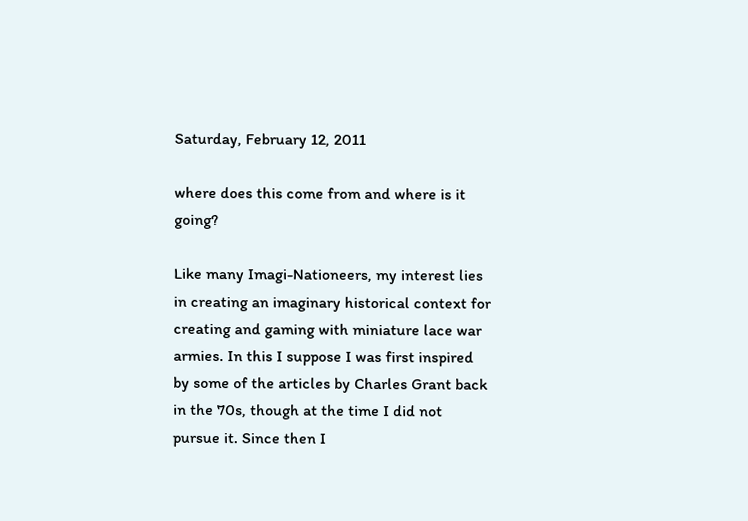Saturday, February 12, 2011

where does this come from and where is it going?

Like many Imagi-Nationeers, my interest lies in creating an imaginary historical context for creating and gaming with miniature lace war armies. In this I suppose I was first inspired by some of the articles by Charles Grant back in the 70s, though at the time I did not pursue it. Since then I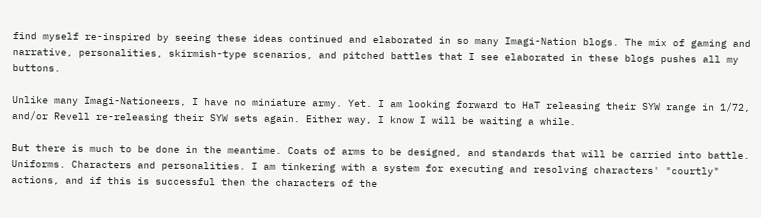find myself re-inspired by seeing these ideas continued and elaborated in so many Imagi-Nation blogs. The mix of gaming and narrative, personalities, skirmish-type scenarios, and pitched battles that I see elaborated in these blogs pushes all my buttons.

Unlike many Imagi-Nationeers, I have no miniature army. Yet. I am looking forward to HaT releasing their SYW range in 1/72, and/or Revell re-releasing their SYW sets again. Either way, I know I will be waiting a while.

But there is much to be done in the meantime. Coats of arms to be designed, and standards that will be carried into battle. Uniforms. Characters and personalities. I am tinkering with a system for executing and resolving characters' "courtly" actions, and if this is successful then the characters of the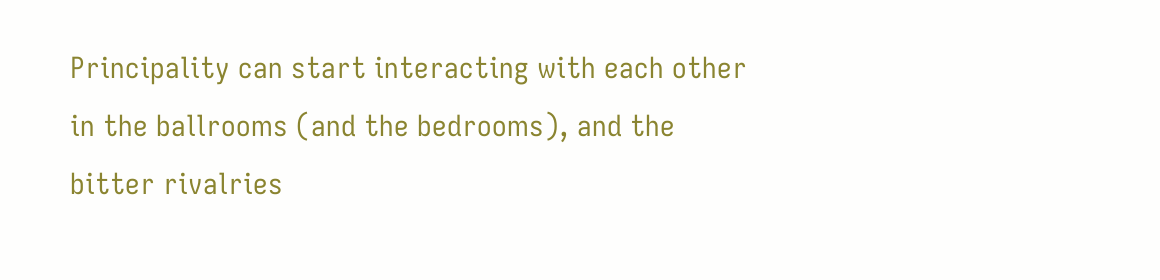Principality can start interacting with each other in the ballrooms (and the bedrooms), and the bitter rivalries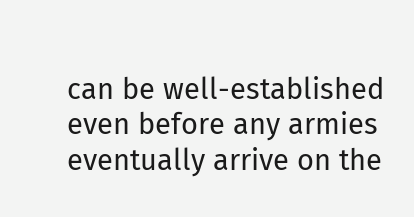can be well-established even before any armies eventually arrive on the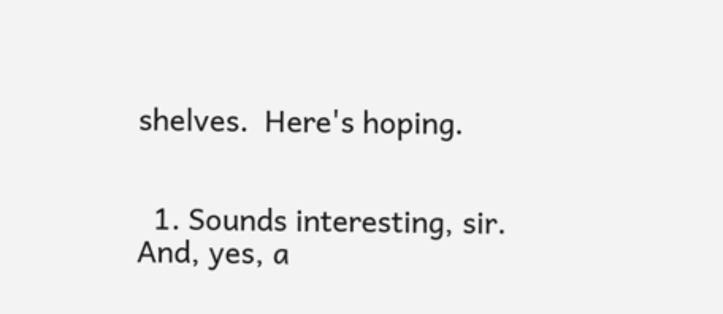shelves.  Here's hoping.


  1. Sounds interesting, sir. And, yes, a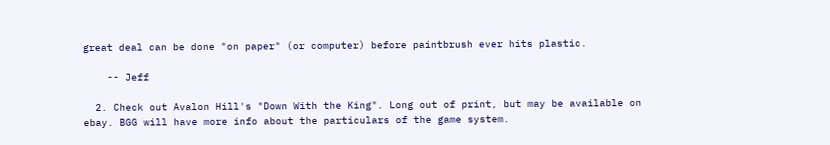great deal can be done "on paper" (or computer) before paintbrush ever hits plastic.

    -- Jeff

  2. Check out Avalon Hill's "Down With the King". Long out of print, but may be available on ebay. BGG will have more info about the particulars of the game system.